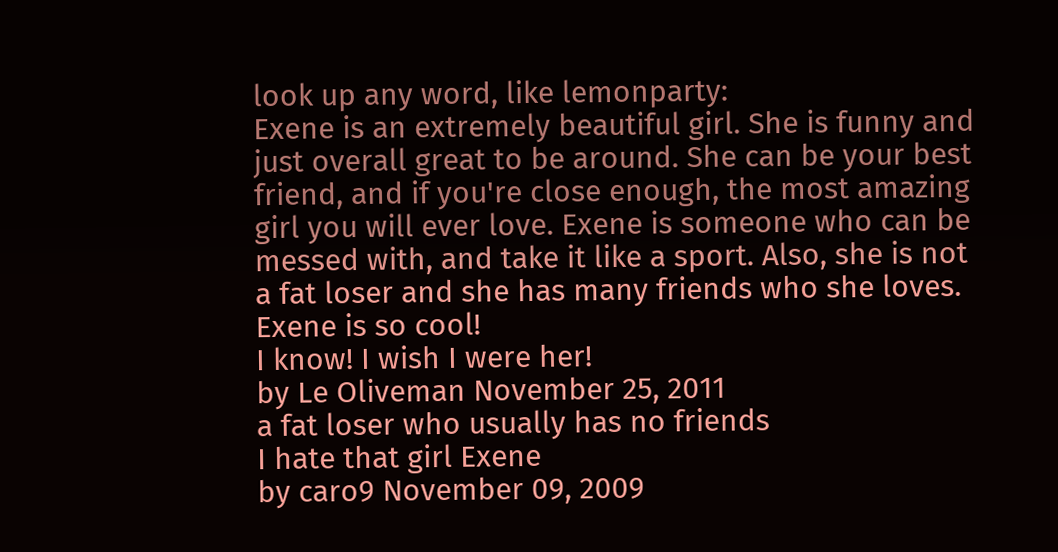look up any word, like lemonparty:
Exene is an extremely beautiful girl. She is funny and just overall great to be around. She can be your best friend, and if you're close enough, the most amazing girl you will ever love. Exene is someone who can be messed with, and take it like a sport. Also, she is not a fat loser and she has many friends who she loves.
Exene is so cool!
I know! I wish I were her!
by Le Oliveman November 25, 2011
a fat loser who usually has no friends
I hate that girl Exene
by caro9 November 09, 2009